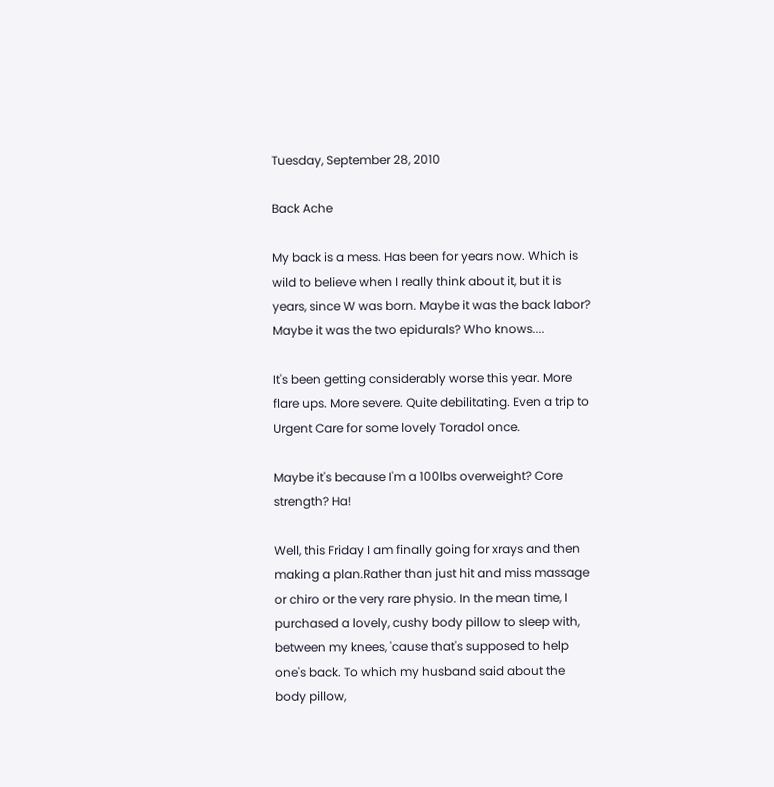Tuesday, September 28, 2010

Back Ache

My back is a mess. Has been for years now. Which is wild to believe when I really think about it, but it is years, since W was born. Maybe it was the back labor? Maybe it was the two epidurals? Who knows....

It's been getting considerably worse this year. More flare ups. More severe. Quite debilitating. Even a trip to Urgent Care for some lovely Toradol once.

Maybe it's because I'm a 100lbs overweight? Core strength? Ha!

Well, this Friday I am finally going for xrays and then making a plan.Rather than just hit and miss massage or chiro or the very rare physio. In the mean time, I purchased a lovely, cushy body pillow to sleep with, between my knees, 'cause that's supposed to help one's back. To which my husband said about the body pillow,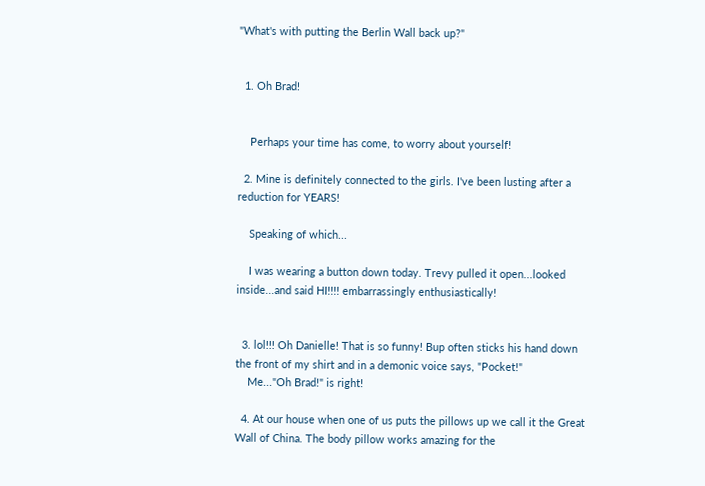"What's with putting the Berlin Wall back up?"


  1. Oh Brad!


    Perhaps your time has come, to worry about yourself!

  2. Mine is definitely connected to the girls. I've been lusting after a reduction for YEARS!

    Speaking of which...

    I was wearing a button down today. Trevy pulled it open...looked inside...and said HI!!!! embarrassingly enthusiastically!


  3. lol!!! Oh Danielle! That is so funny! Bup often sticks his hand down the front of my shirt and in a demonic voice says, "Pocket!"
    Me..."Oh Brad!" is right!

  4. At our house when one of us puts the pillows up we call it the Great Wall of China. The body pillow works amazing for the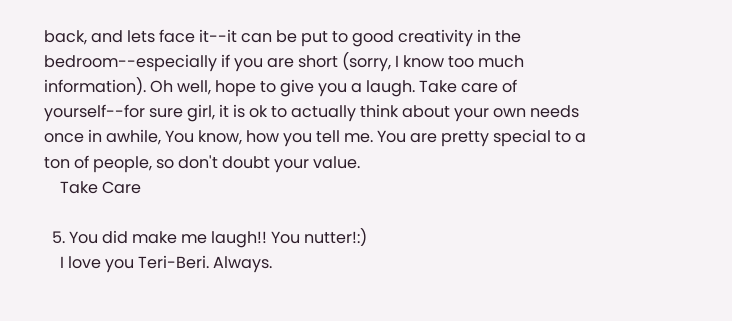back, and lets face it--it can be put to good creativity in the bedroom--especially if you are short (sorry, I know too much information). Oh well, hope to give you a laugh. Take care of yourself--for sure girl, it is ok to actually think about your own needs once in awhile, You know, how you tell me. You are pretty special to a ton of people, so don't doubt your value.
    Take Care

  5. You did make me laugh!! You nutter!:)
    I love you Teri-Beri. Always.